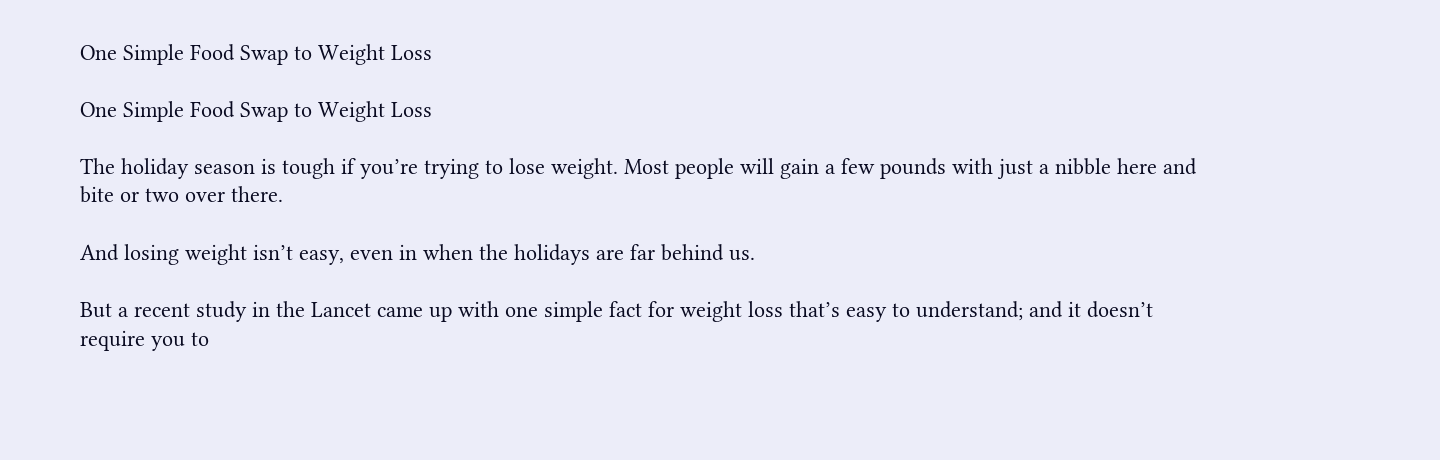One Simple Food Swap to Weight Loss

One Simple Food Swap to Weight Loss

The holiday season is tough if you’re trying to lose weight. Most people will gain a few pounds with just a nibble here and bite or two over there.

And losing weight isn’t easy, even in when the holidays are far behind us.

But a recent study in the Lancet came up with one simple fact for weight loss that’s easy to understand; and it doesn’t require you to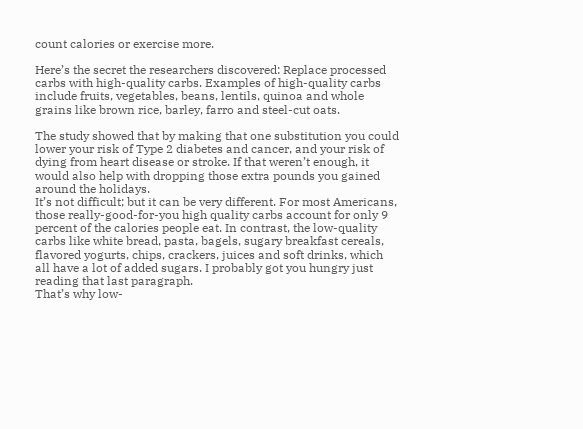count calories or exercise more.

Here’s the secret the researchers discovered: Replace processed carbs with high-quality carbs. Examples of high-quality carbs include fruits, vegetables, beans, lentils, quinoa and whole grains like brown rice, barley, farro and steel-cut oats.

The study showed that by making that one substitution you could lower your risk of Type 2 diabetes and cancer, and your risk of dying from heart disease or stroke. If that weren’t enough, it would also help with dropping those extra pounds you gained around the holidays.
It’s not difficult; but it can be very different. For most Americans, those really-good-for-you high quality carbs account for only 9 percent of the calories people eat. In contrast, the low-quality carbs like white bread, pasta, bagels, sugary breakfast cereals, flavored yogurts, chips, crackers, juices and soft drinks, which all have a lot of added sugars. I probably got you hungry just reading that last paragraph.
That’s why low-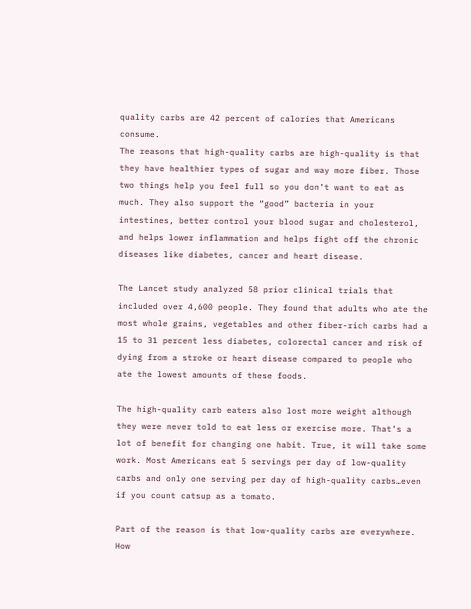quality carbs are 42 percent of calories that Americans consume.
The reasons that high-quality carbs are high-quality is that they have healthier types of sugar and way more fiber. Those two things help you feel full so you don’t want to eat as much. They also support the “good” bacteria in your intestines, better control your blood sugar and cholesterol, and helps lower inflammation and helps fight off the chronic diseases like diabetes, cancer and heart disease.

The Lancet study analyzed 58 prior clinical trials that included over 4,600 people. They found that adults who ate the most whole grains, vegetables and other fiber-rich carbs had a 15 to 31 percent less diabetes, colorectal cancer and risk of dying from a stroke or heart disease compared to people who ate the lowest amounts of these foods.

The high-quality carb eaters also lost more weight although they were never told to eat less or exercise more. That’s a lot of benefit for changing one habit. True, it will take some work. Most Americans eat 5 servings per day of low-quality carbs and only one serving per day of high-quality carbs…even if you count catsup as a tomato.

Part of the reason is that low-quality carbs are everywhere. How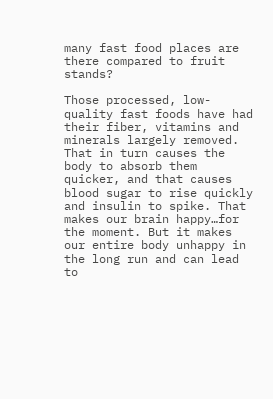many fast food places are there compared to fruit stands?

Those processed, low-quality fast foods have had their fiber, vitamins and minerals largely removed. That in turn causes the body to absorb them quicker, and that causes blood sugar to rise quickly and insulin to spike. That makes our brain happy…for the moment. But it makes our entire body unhappy in the long run and can lead to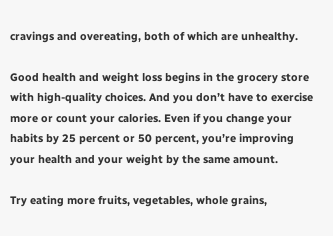cravings and overeating, both of which are unhealthy.

Good health and weight loss begins in the grocery store with high-quality choices. And you don’t have to exercise more or count your calories. Even if you change your habits by 25 percent or 50 percent, you’re improving your health and your weight by the same amount.

Try eating more fruits, vegetables, whole grains,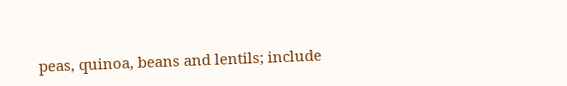peas, quinoa, beans and lentils; include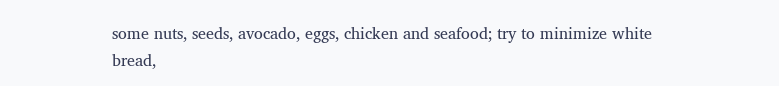some nuts, seeds, avocado, eggs, chicken and seafood; try to minimize white bread,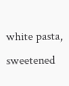white pasta, sweetened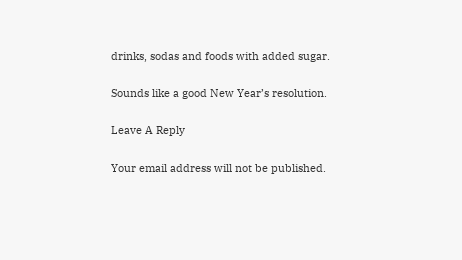drinks, sodas and foods with added sugar.

Sounds like a good New Year’s resolution.

Leave A Reply

Your email address will not be published.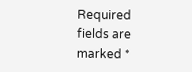Required fields are marked *